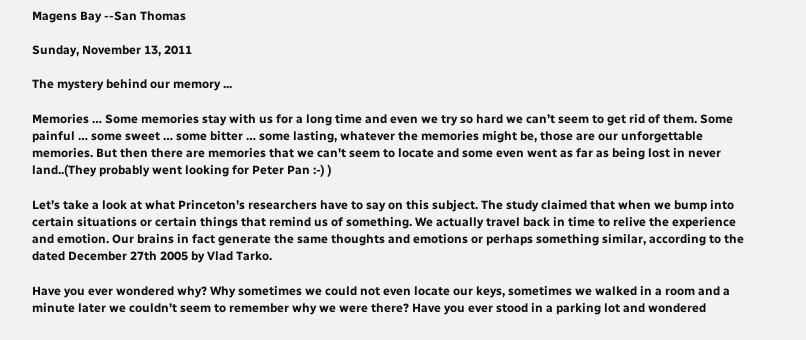Magens Bay --San Thomas

Sunday, November 13, 2011

The mystery behind our memory ...

Memories … Some memories stay with us for a long time and even we try so hard we can’t seem to get rid of them. Some painful … some sweet … some bitter … some lasting, whatever the memories might be, those are our unforgettable memories. But then there are memories that we can't seem to locate and some even went as far as being lost in never land..(They probably went looking for Peter Pan :-) )

Let’s take a look at what Princeton’s researchers have to say on this subject. The study claimed that when we bump into certain situations or certain things that remind us of something. We actually travel back in time to relive the experience and emotion. Our brains in fact generate the same thoughts and emotions or perhaps something similar, according to the dated December 27th 2005 by Vlad Tarko.

Have you ever wondered why? Why sometimes we could not even locate our keys, sometimes we walked in a room and a minute later we couldn’t seem to remember why we were there? Have you ever stood in a parking lot and wondered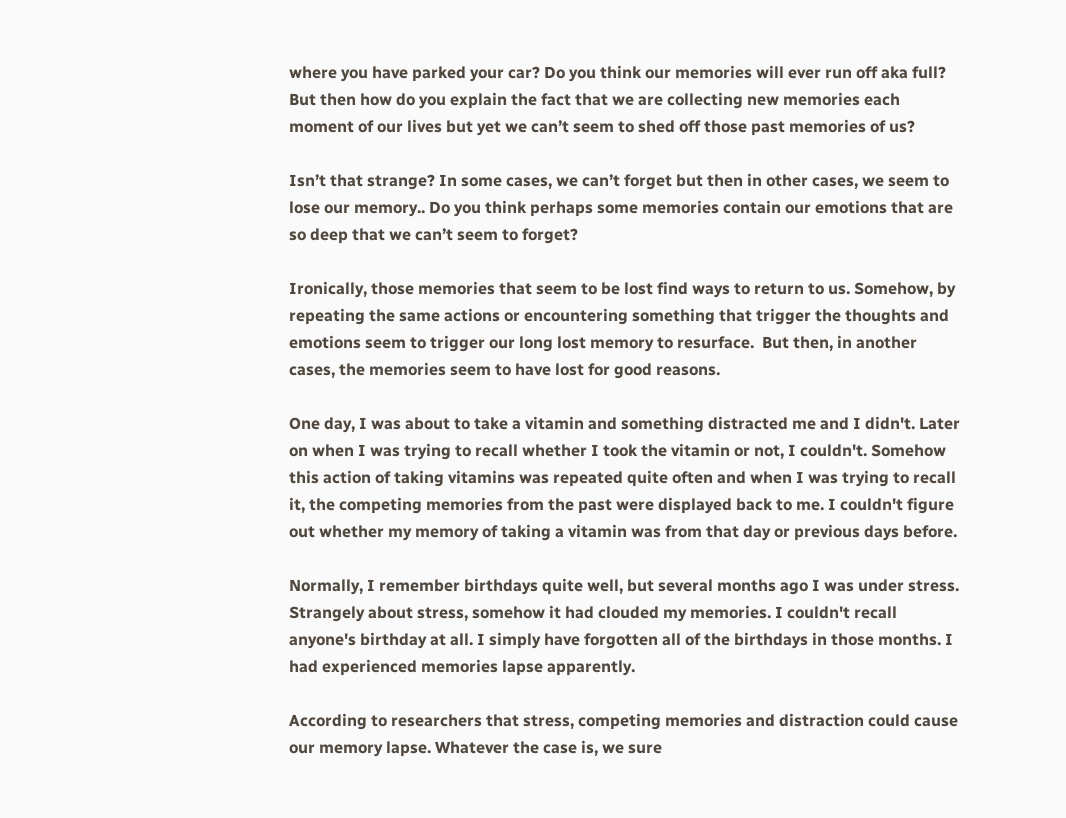where you have parked your car? Do you think our memories will ever run off aka full? But then how do you explain the fact that we are collecting new memories each moment of our lives but yet we can’t seem to shed off those past memories of us?

Isn’t that strange? In some cases, we can’t forget but then in other cases, we seem to lose our memory.. Do you think perhaps some memories contain our emotions that are so deep that we can’t seem to forget?

Ironically, those memories that seem to be lost find ways to return to us. Somehow, by repeating the same actions or encountering something that trigger the thoughts and emotions seem to trigger our long lost memory to resurface.  But then, in another cases, the memories seem to have lost for good reasons.

One day, I was about to take a vitamin and something distracted me and I didn't. Later on when I was trying to recall whether I took the vitamin or not, I couldn't. Somehow this action of taking vitamins was repeated quite often and when I was trying to recall it, the competing memories from the past were displayed back to me. I couldn't figure out whether my memory of taking a vitamin was from that day or previous days before.

Normally, I remember birthdays quite well, but several months ago I was under stress. Strangely about stress, somehow it had clouded my memories. I couldn't recall anyone's birthday at all. I simply have forgotten all of the birthdays in those months. I had experienced memories lapse apparently.

According to researchers that stress, competing memories and distraction could cause our memory lapse. Whatever the case is, we sure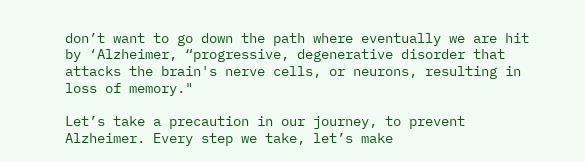don’t want to go down the path where eventually we are hit by ‘Alzheimer, “progressive, degenerative disorder that attacks the brain's nerve cells, or neurons, resulting in loss of memory."

Let’s take a precaution in our journey, to prevent Alzheimer. Every step we take, let’s make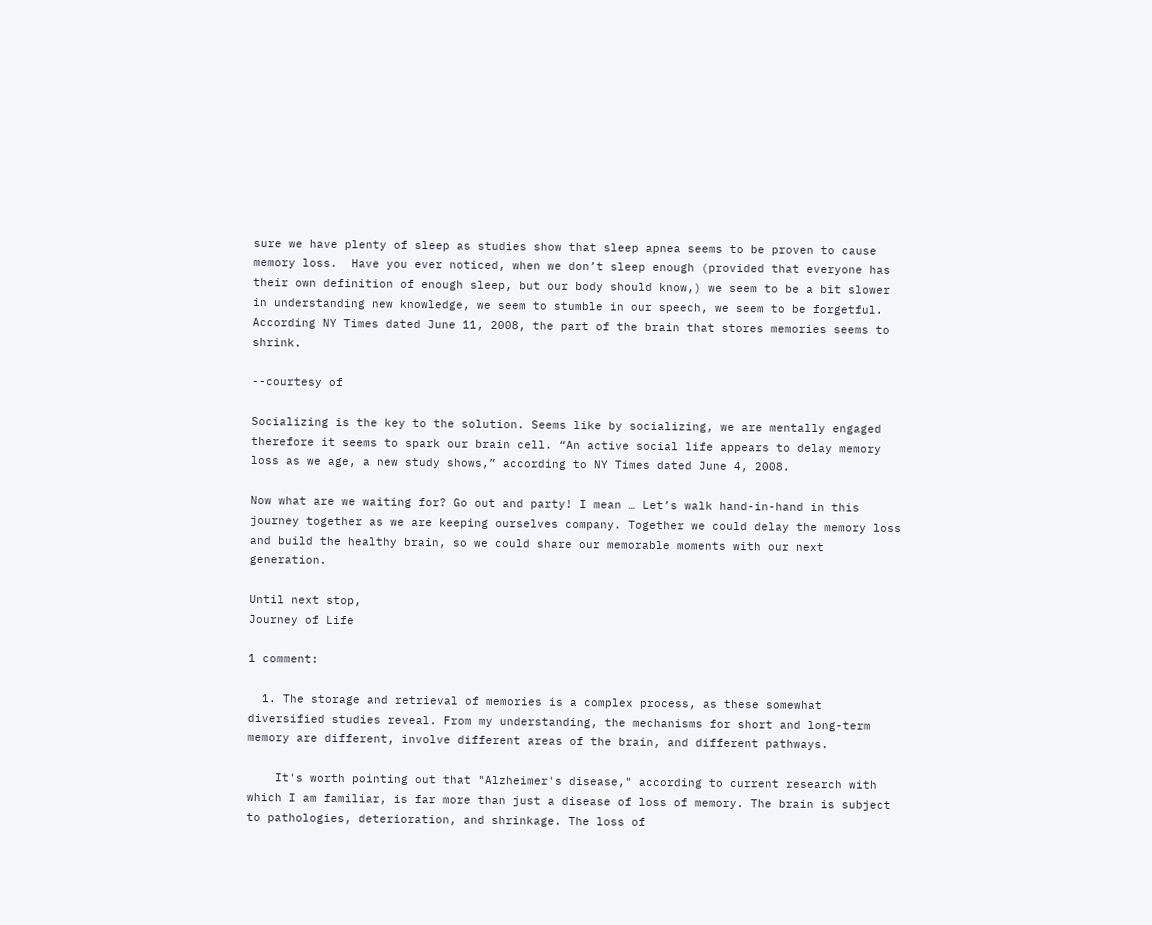sure we have plenty of sleep as studies show that sleep apnea seems to be proven to cause memory loss.  Have you ever noticed, when we don’t sleep enough (provided that everyone has their own definition of enough sleep, but our body should know,) we seem to be a bit slower in understanding new knowledge, we seem to stumble in our speech, we seem to be forgetful.  According NY Times dated June 11, 2008, the part of the brain that stores memories seems to shrink.

--courtesy of

Socializing is the key to the solution. Seems like by socializing, we are mentally engaged therefore it seems to spark our brain cell. “An active social life appears to delay memory loss as we age, a new study shows,” according to NY Times dated June 4, 2008.

Now what are we waiting for? Go out and party! I mean … Let’s walk hand-in-hand in this journey together as we are keeping ourselves company. Together we could delay the memory loss and build the healthy brain, so we could share our memorable moments with our next generation.

Until next stop,
Journey of Life

1 comment:

  1. The storage and retrieval of memories is a complex process, as these somewhat diversified studies reveal. From my understanding, the mechanisms for short and long-term memory are different, involve different areas of the brain, and different pathways.

    It's worth pointing out that "Alzheimer's disease," according to current research with which I am familiar, is far more than just a disease of loss of memory. The brain is subject to pathologies, deterioration, and shrinkage. The loss of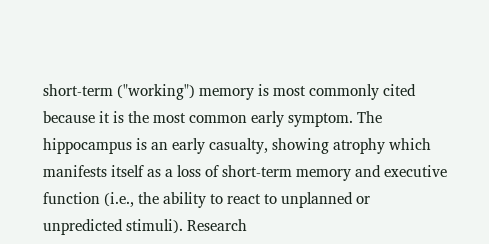short-term ("working") memory is most commonly cited because it is the most common early symptom. The hippocampus is an early casualty, showing atrophy which manifests itself as a loss of short-term memory and executive function (i.e., the ability to react to unplanned or unpredicted stimuli). Research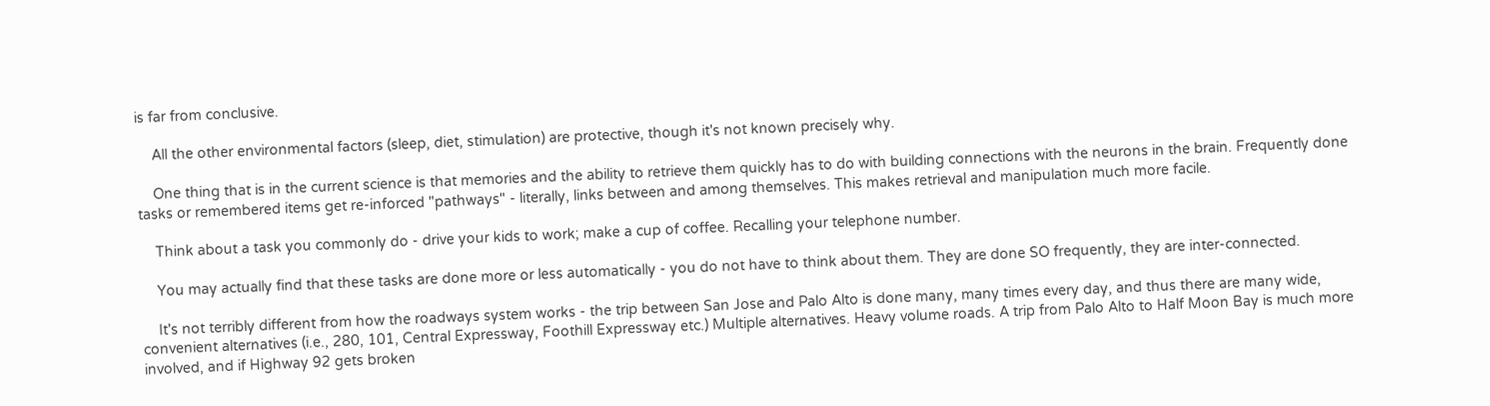is far from conclusive.

    All the other environmental factors (sleep, diet, stimulation) are protective, though it's not known precisely why.

    One thing that is in the current science is that memories and the ability to retrieve them quickly has to do with building connections with the neurons in the brain. Frequently done tasks or remembered items get re-inforced "pathways" - literally, links between and among themselves. This makes retrieval and manipulation much more facile.

    Think about a task you commonly do - drive your kids to work; make a cup of coffee. Recalling your telephone number.

    You may actually find that these tasks are done more or less automatically - you do not have to think about them. They are done SO frequently, they are inter-connected.

    It's not terribly different from how the roadways system works - the trip between San Jose and Palo Alto is done many, many times every day, and thus there are many wide, convenient alternatives (i.e., 280, 101, Central Expressway, Foothill Expressway etc.) Multiple alternatives. Heavy volume roads. A trip from Palo Alto to Half Moon Bay is much more involved, and if Highway 92 gets broken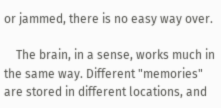or jammed, there is no easy way over.

    The brain, in a sense, works much in the same way. Different "memories" are stored in different locations, and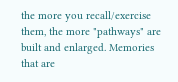the more you recall/exercise them, the more "pathways" are built and enlarged. Memories that are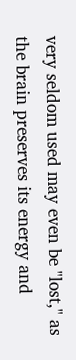very seldom used may even be "lost," as the brain preserves its energy and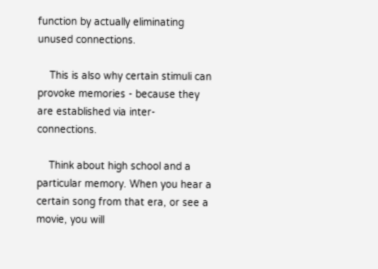function by actually eliminating unused connections.

    This is also why certain stimuli can provoke memories - because they are established via inter-connections.

    Think about high school and a particular memory. When you hear a certain song from that era, or see a movie, you will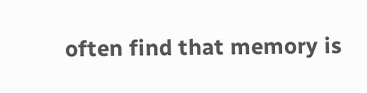often find that memory is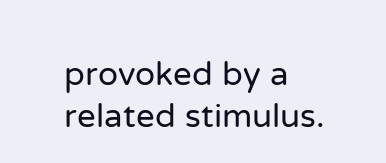provoked by a related stimulus.